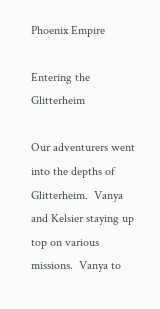Phoenix Empire

Entering the Glitterheim

Our adventurers went into the depths of Glitterheim.  Vanya and Kelsier staying up top on various missions.  Vanya to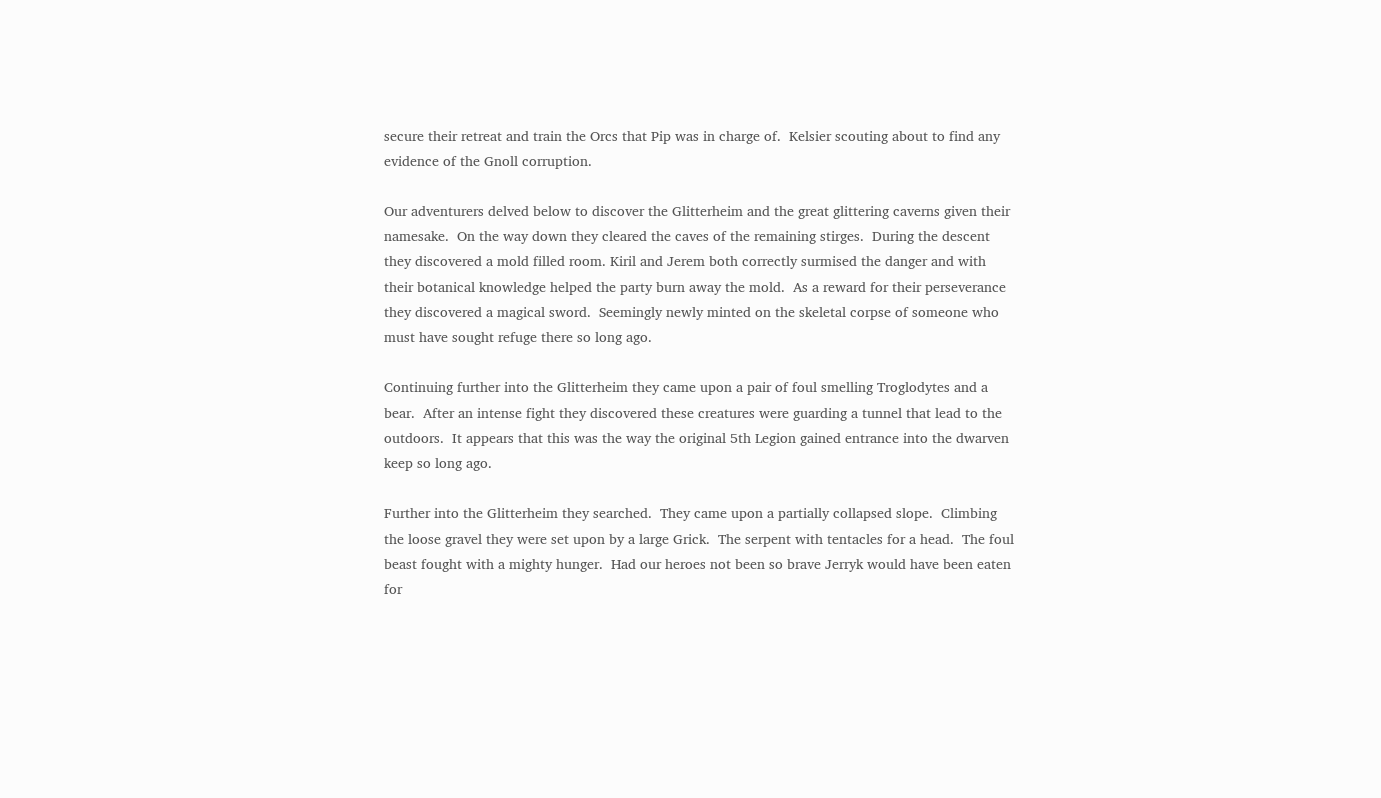secure their retreat and train the Orcs that Pip was in charge of.  Kelsier scouting about to find any evidence of the Gnoll corruption.

Our adventurers delved below to discover the Glitterheim and the great glittering caverns given their namesake.  On the way down they cleared the caves of the remaining stirges.  During the descent they discovered a mold filled room. Kiril and Jerem both correctly surmised the danger and with their botanical knowledge helped the party burn away the mold.  As a reward for their perseverance they discovered a magical sword.  Seemingly newly minted on the skeletal corpse of someone who must have sought refuge there so long ago.

Continuing further into the Glitterheim they came upon a pair of foul smelling Troglodytes and a bear.  After an intense fight they discovered these creatures were guarding a tunnel that lead to the outdoors.  It appears that this was the way the original 5th Legion gained entrance into the dwarven keep so long ago.

Further into the Glitterheim they searched.  They came upon a partially collapsed slope.  Climbing the loose gravel they were set upon by a large Grick.  The serpent with tentacles for a head.  The foul beast fought with a mighty hunger.  Had our heroes not been so brave Jerryk would have been eaten for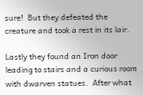sure!  But they defeated the creature and took a rest in its lair.

Lastly they found an Iron door leading to stairs and a curious room with dwarven statues.  After what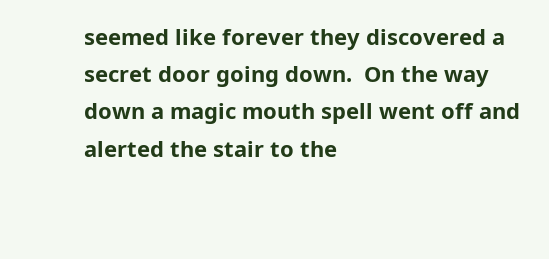seemed like forever they discovered a secret door going down.  On the way down a magic mouth spell went off and alerted the stair to the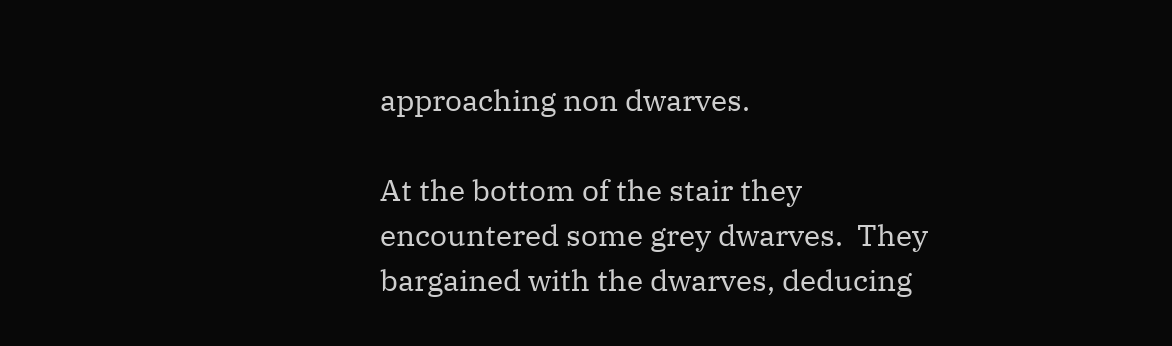approaching non dwarves.

At the bottom of the stair they encountered some grey dwarves.  They bargained with the dwarves, deducing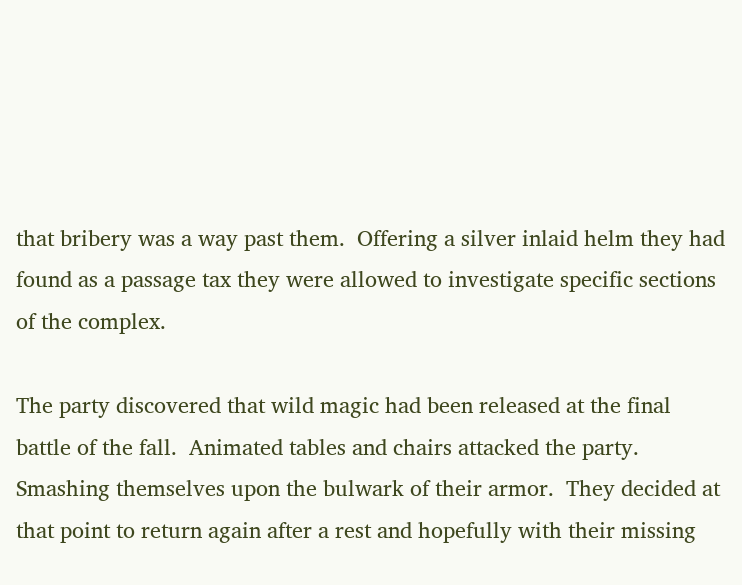that bribery was a way past them.  Offering a silver inlaid helm they had found as a passage tax they were allowed to investigate specific sections of the complex.

The party discovered that wild magic had been released at the final battle of the fall.  Animated tables and chairs attacked the party.  Smashing themselves upon the bulwark of their armor.  They decided at that point to return again after a rest and hopefully with their missing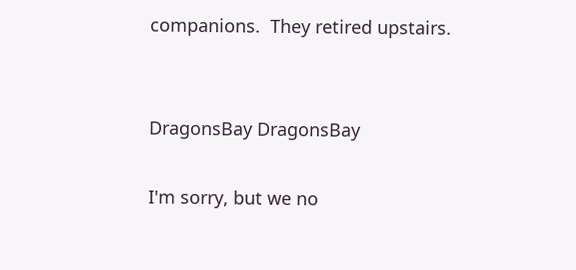companions.  They retired upstairs.


DragonsBay DragonsBay

I'm sorry, but we no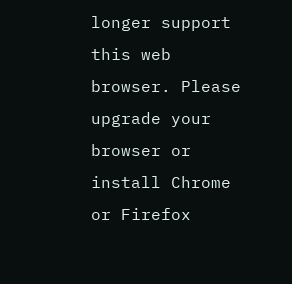longer support this web browser. Please upgrade your browser or install Chrome or Firefox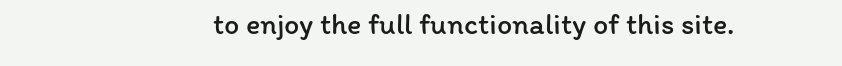to enjoy the full functionality of this site.